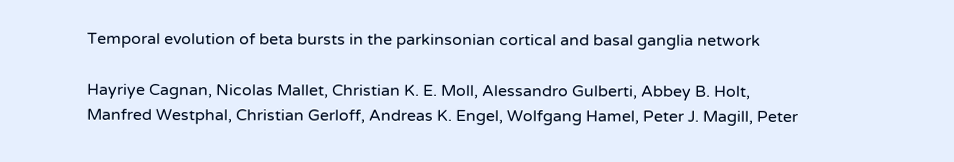Temporal evolution of beta bursts in the parkinsonian cortical and basal ganglia network

Hayriye Cagnan, Nicolas Mallet, Christian K. E. Moll, Alessandro Gulberti, Abbey B. Holt, Manfred Westphal, Christian Gerloff, Andreas K. Engel, Wolfgang Hamel, Peter J. Magill, Peter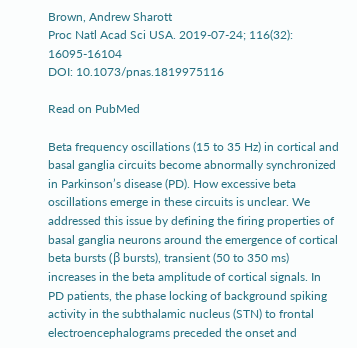Brown, Andrew Sharott
Proc Natl Acad Sci USA. 2019-07-24; 116(32): 16095-16104
DOI: 10.1073/pnas.1819975116

Read on PubMed

Beta frequency oscillations (15 to 35 Hz) in cortical and basal ganglia circuits become abnormally synchronized in Parkinson’s disease (PD). How excessive beta oscillations emerge in these circuits is unclear. We addressed this issue by defining the firing properties of basal ganglia neurons around the emergence of cortical beta bursts (β bursts), transient (50 to 350 ms) increases in the beta amplitude of cortical signals. In PD patients, the phase locking of background spiking activity in the subthalamic nucleus (STN) to frontal electroencephalograms preceded the onset and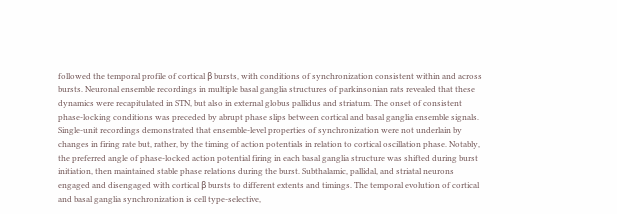followed the temporal profile of cortical β bursts, with conditions of synchronization consistent within and across bursts. Neuronal ensemble recordings in multiple basal ganglia structures of parkinsonian rats revealed that these dynamics were recapitulated in STN, but also in external globus pallidus and striatum. The onset of consistent phase-locking conditions was preceded by abrupt phase slips between cortical and basal ganglia ensemble signals. Single-unit recordings demonstrated that ensemble-level properties of synchronization were not underlain by changes in firing rate but, rather, by the timing of action potentials in relation to cortical oscillation phase. Notably, the preferred angle of phase-locked action potential firing in each basal ganglia structure was shifted during burst initiation, then maintained stable phase relations during the burst. Subthalamic, pallidal, and striatal neurons engaged and disengaged with cortical β bursts to different extents and timings. The temporal evolution of cortical and basal ganglia synchronization is cell type-selective,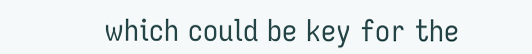which could be key for the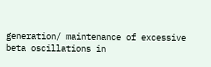generation/ maintenance of excessive beta oscillations in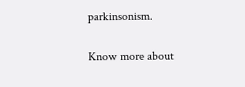parkinsonism.

Know more about